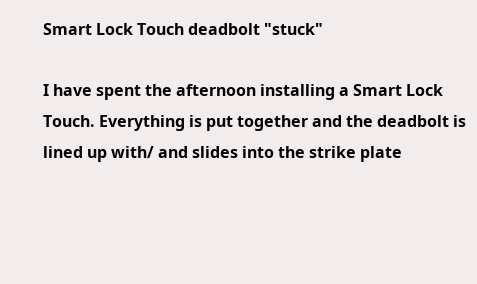Smart Lock Touch deadbolt "stuck"

I have spent the afternoon installing a Smart Lock Touch. Everything is put together and the deadbolt is lined up with/ and slides into the strike plate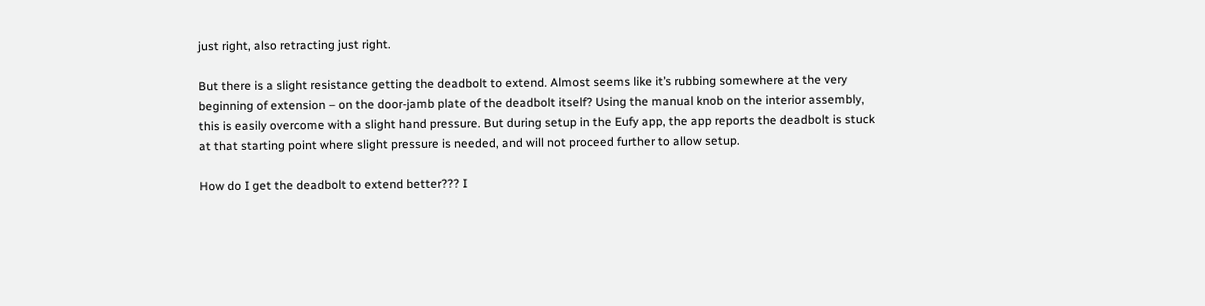just right, also retracting just right.

But there is a slight resistance getting the deadbolt to extend. Almost seems like it’s rubbing somewhere at the very beginning of extension – on the door-jamb plate of the deadbolt itself? Using the manual knob on the interior assembly, this is easily overcome with a slight hand pressure. But during setup in the Eufy app, the app reports the deadbolt is stuck at that starting point where slight pressure is needed, and will not proceed further to allow setup.

How do I get the deadbolt to extend better??? I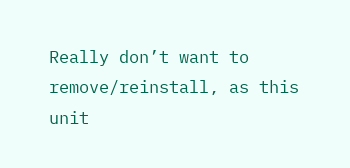Really don’t want to remove/reinstall, as this unit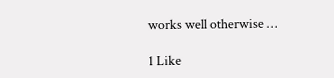works well otherwise …

1 Like